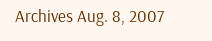Archives Aug. 8, 2007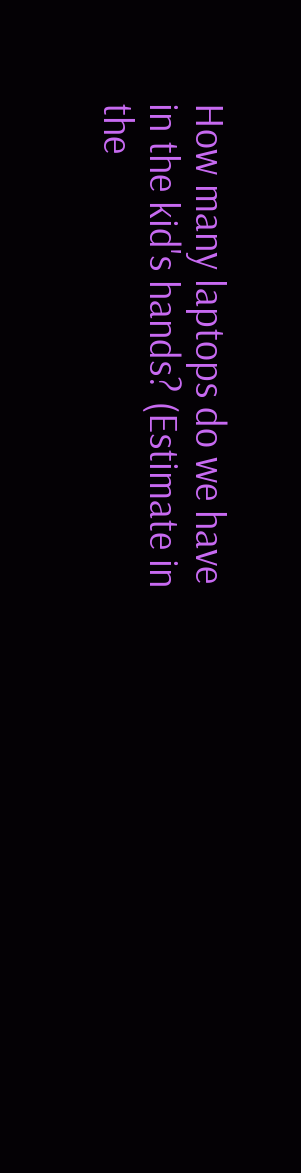How many laptops do we have in the kid's hands? (Estimate in the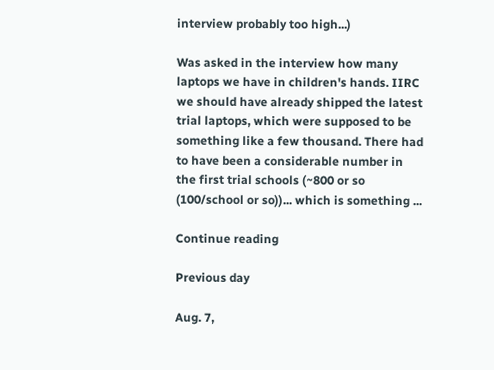interview probably too high...)

Was asked in the interview how many laptops we have in children's hands. IIRC we should have already shipped the latest trial laptops, which were supposed to be something like a few thousand. There had to have been a considerable number in the first trial schools (~800 or so (100/school or so))... which is something ...

Continue reading

Previous day

Aug. 7,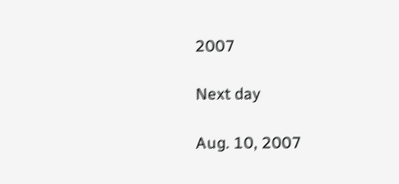2007

Next day

Aug. 10, 2007